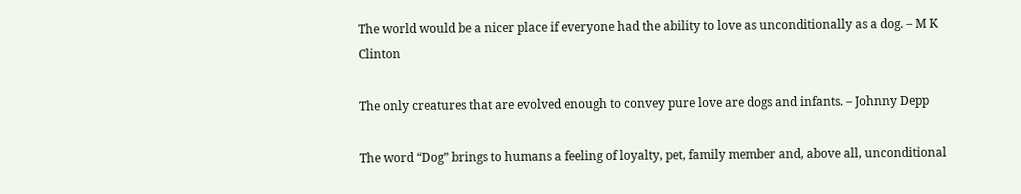The world would be a nicer place if everyone had the ability to love as unconditionally as a dog. – M K Clinton

The only creatures that are evolved enough to convey pure love are dogs and infants. – Johnny Depp

The word “Dog” brings to humans a feeling of loyalty, pet, family member and, above all, unconditional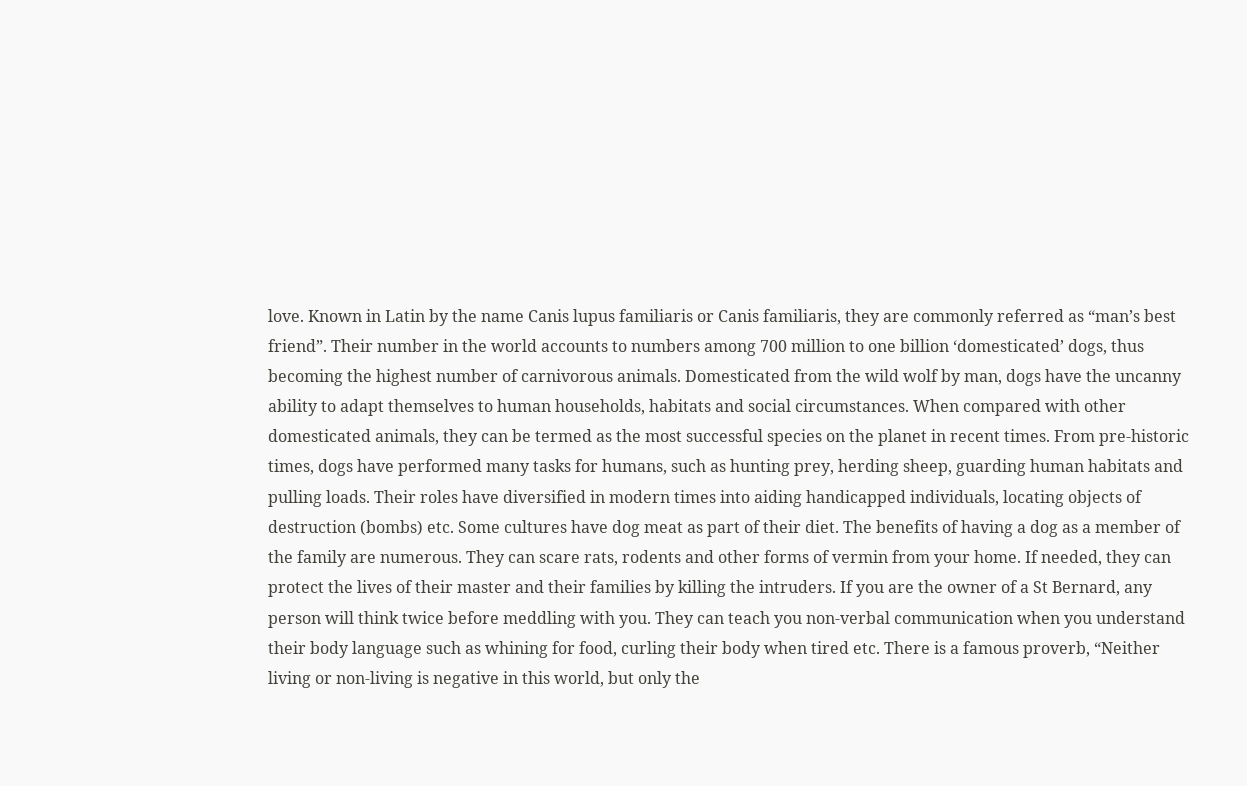love. Known in Latin by the name Canis lupus familiaris or Canis familiaris, they are commonly referred as “man’s best friend”. Their number in the world accounts to numbers among 700 million to one billion ‘domesticated’ dogs, thus becoming the highest number of carnivorous animals. Domesticated from the wild wolf by man, dogs have the uncanny ability to adapt themselves to human households, habitats and social circumstances. When compared with other domesticated animals, they can be termed as the most successful species on the planet in recent times. From pre-historic times, dogs have performed many tasks for humans, such as hunting prey, herding sheep, guarding human habitats and pulling loads. Their roles have diversified in modern times into aiding handicapped individuals, locating objects of destruction (bombs) etc. Some cultures have dog meat as part of their diet. The benefits of having a dog as a member of the family are numerous. They can scare rats, rodents and other forms of vermin from your home. If needed, they can protect the lives of their master and their families by killing the intruders. If you are the owner of a St Bernard, any person will think twice before meddling with you. They can teach you non-verbal communication when you understand their body language such as whining for food, curling their body when tired etc. There is a famous proverb, “Neither living or non-living is negative in this world, but only the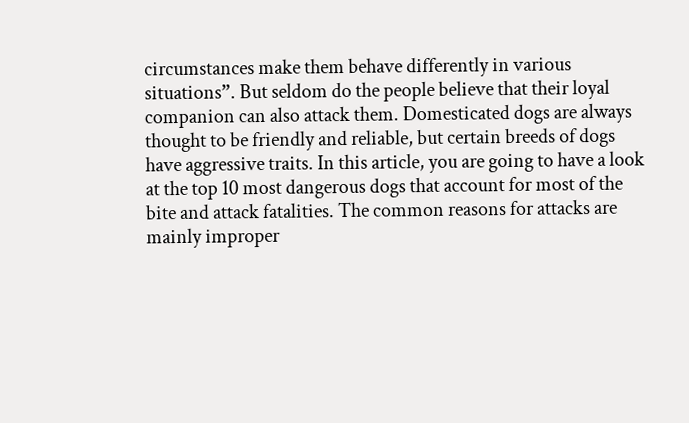circumstances make them behave differently in various situations”. But seldom do the people believe that their loyal companion can also attack them. Domesticated dogs are always thought to be friendly and reliable, but certain breeds of dogs have aggressive traits. In this article, you are going to have a look at the top 10 most dangerous dogs that account for most of the bite and attack fatalities. The common reasons for attacks are mainly improper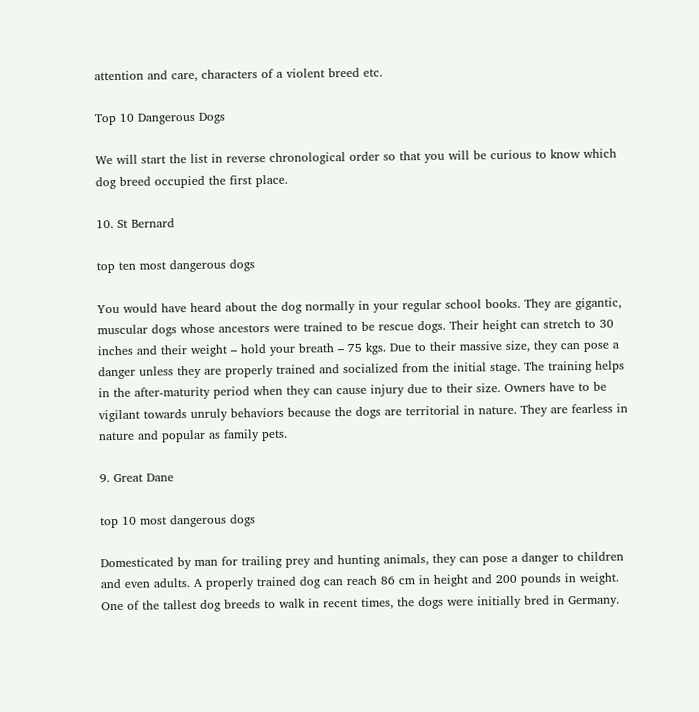attention and care, characters of a violent breed etc.

Top 10 Dangerous Dogs

We will start the list in reverse chronological order so that you will be curious to know which dog breed occupied the first place.

10. St Bernard

top ten most dangerous dogs

You would have heard about the dog normally in your regular school books. They are gigantic, muscular dogs whose ancestors were trained to be rescue dogs. Their height can stretch to 30 inches and their weight – hold your breath – 75 kgs. Due to their massive size, they can pose a danger unless they are properly trained and socialized from the initial stage. The training helps in the after-maturity period when they can cause injury due to their size. Owners have to be vigilant towards unruly behaviors because the dogs are territorial in nature. They are fearless in nature and popular as family pets.

9. Great Dane

top 10 most dangerous dogs

Domesticated by man for trailing prey and hunting animals, they can pose a danger to children and even adults. A properly trained dog can reach 86 cm in height and 200 pounds in weight. One of the tallest dog breeds to walk in recent times, the dogs were initially bred in Germany.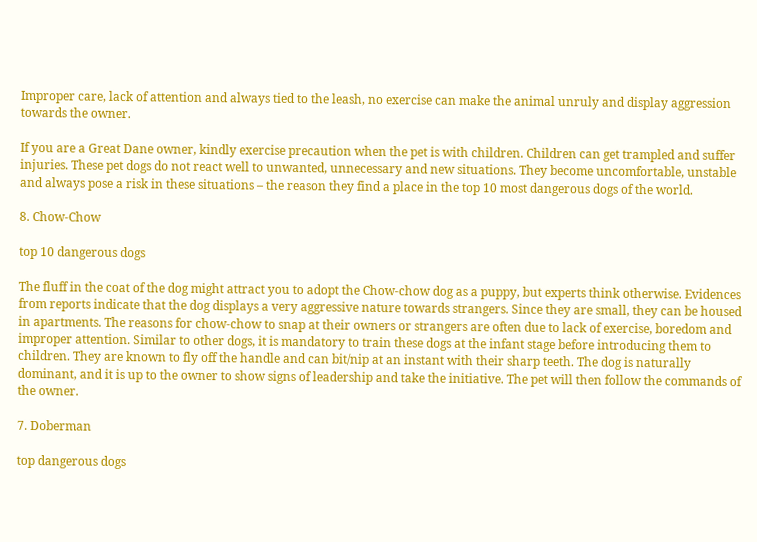Improper care, lack of attention and always tied to the leash, no exercise can make the animal unruly and display aggression towards the owner.

If you are a Great Dane owner, kindly exercise precaution when the pet is with children. Children can get trampled and suffer injuries. These pet dogs do not react well to unwanted, unnecessary and new situations. They become uncomfortable, unstable and always pose a risk in these situations – the reason they find a place in the top 10 most dangerous dogs of the world.

8. Chow-Chow

top 10 dangerous dogs

The fluff in the coat of the dog might attract you to adopt the Chow-chow dog as a puppy, but experts think otherwise. Evidences from reports indicate that the dog displays a very aggressive nature towards strangers. Since they are small, they can be housed in apartments. The reasons for chow-chow to snap at their owners or strangers are often due to lack of exercise, boredom and improper attention. Similar to other dogs, it is mandatory to train these dogs at the infant stage before introducing them to children. They are known to fly off the handle and can bit/nip at an instant with their sharp teeth. The dog is naturally dominant, and it is up to the owner to show signs of leadership and take the initiative. The pet will then follow the commands of the owner.

7. Doberman

top dangerous dogs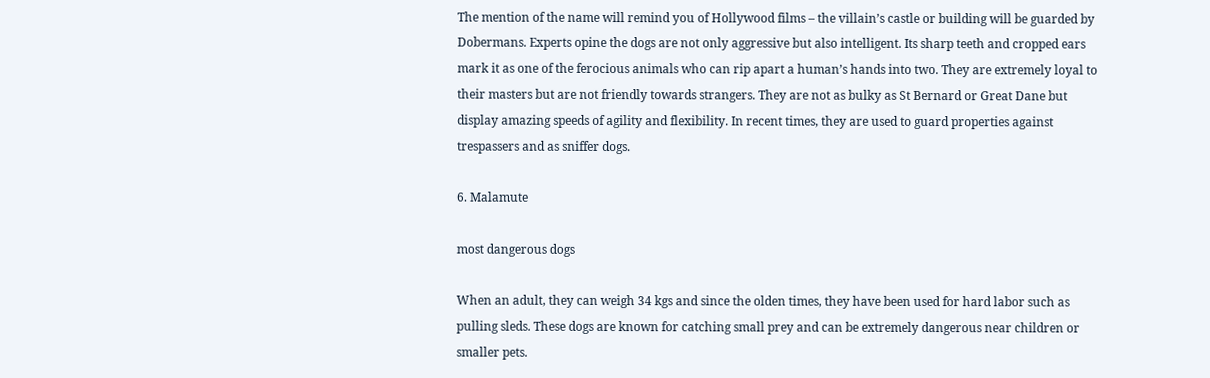The mention of the name will remind you of Hollywood films – the villain’s castle or building will be guarded by Dobermans. Experts opine the dogs are not only aggressive but also intelligent. Its sharp teeth and cropped ears mark it as one of the ferocious animals who can rip apart a human’s hands into two. They are extremely loyal to their masters but are not friendly towards strangers. They are not as bulky as St Bernard or Great Dane but display amazing speeds of agility and flexibility. In recent times, they are used to guard properties against trespassers and as sniffer dogs.

6. Malamute

most dangerous dogs

When an adult, they can weigh 34 kgs and since the olden times, they have been used for hard labor such as pulling sleds. These dogs are known for catching small prey and can be extremely dangerous near children or smaller pets.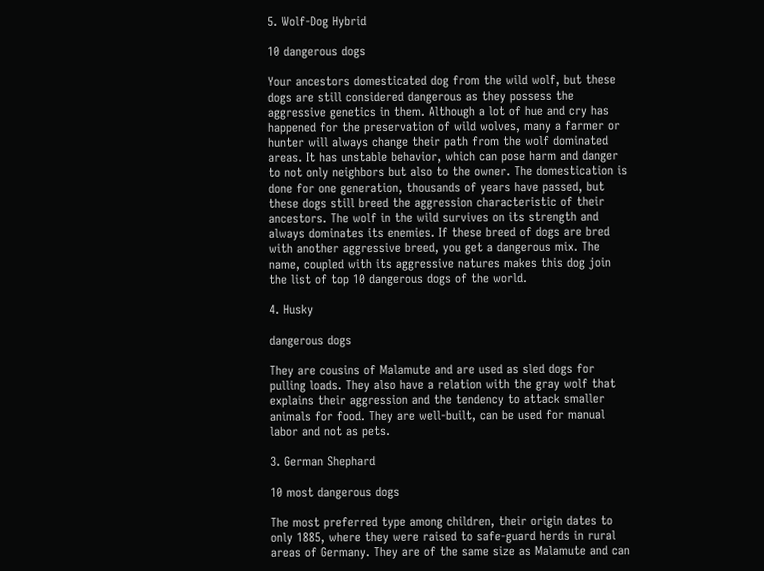5. Wolf-Dog Hybrid

10 dangerous dogs

Your ancestors domesticated dog from the wild wolf, but these dogs are still considered dangerous as they possess the aggressive genetics in them. Although a lot of hue and cry has happened for the preservation of wild wolves, many a farmer or hunter will always change their path from the wolf dominated areas. It has unstable behavior, which can pose harm and danger to not only neighbors but also to the owner. The domestication is done for one generation, thousands of years have passed, but these dogs still breed the aggression characteristic of their ancestors. The wolf in the wild survives on its strength and always dominates its enemies. If these breed of dogs are bred with another aggressive breed, you get a dangerous mix. The name, coupled with its aggressive natures makes this dog join the list of top 10 dangerous dogs of the world.

4. Husky

dangerous dogs

They are cousins of Malamute and are used as sled dogs for pulling loads. They also have a relation with the gray wolf that explains their aggression and the tendency to attack smaller animals for food. They are well-built, can be used for manual labor and not as pets.

3. German Shephard

10 most dangerous dogs

The most preferred type among children, their origin dates to only 1885, where they were raised to safe-guard herds in rural areas of Germany. They are of the same size as Malamute and can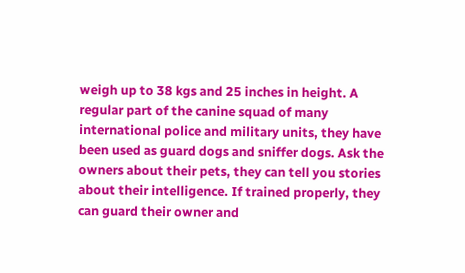weigh up to 38 kgs and 25 inches in height. A regular part of the canine squad of many international police and military units, they have been used as guard dogs and sniffer dogs. Ask the owners about their pets, they can tell you stories about their intelligence. If trained properly, they can guard their owner and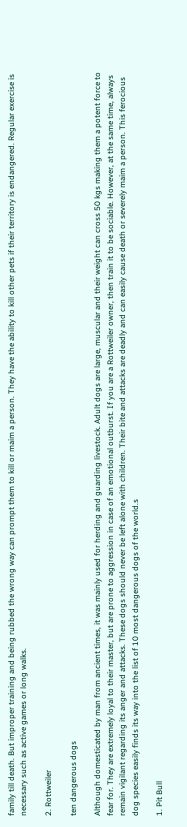family till death. But improper training and being rubbed the wrong way can prompt them to kill or maim a person. They have the ability to kill other pets if their territory is endangered. Regular exercise is necessary such as active games or long walks.

2. Rottweiler

ten dangerous dogs

Although domesticated by man from ancient times, it was mainly used for herding and guarding livestock. Adult dogs are large, muscular and their weight can cross 50 kgs making them a potent force to fear for. They are extremely loyal to their master, but are prone to aggression in case of an emotional outburst. If you are a Rottweiler owner, then train it to be sociable. However, at the same time, always remain vigilant regarding its anger and attacks. These dogs should never be left alone with children. Their bite and attacks are deadly and can easily cause death or severely maim a person. This ferocious dog species easily finds its way into the list of 10 most dangerous dogs of the world.s

1. Pit Bull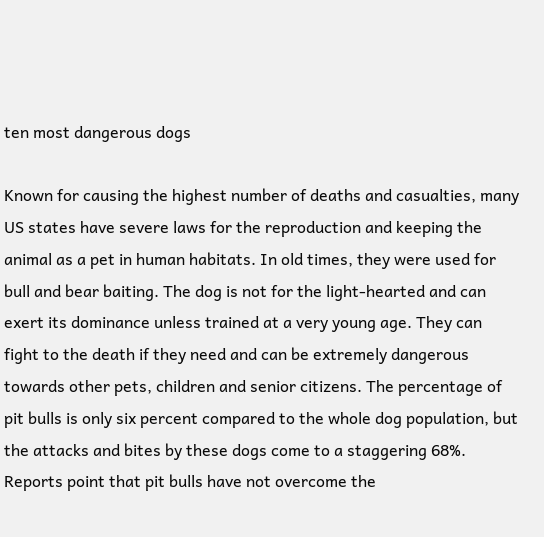ten most dangerous dogs

Known for causing the highest number of deaths and casualties, many US states have severe laws for the reproduction and keeping the animal as a pet in human habitats. In old times, they were used for bull and bear baiting. The dog is not for the light-hearted and can exert its dominance unless trained at a very young age. They can fight to the death if they need and can be extremely dangerous towards other pets, children and senior citizens. The percentage of pit bulls is only six percent compared to the whole dog population, but the attacks and bites by these dogs come to a staggering 68%. Reports point that pit bulls have not overcome the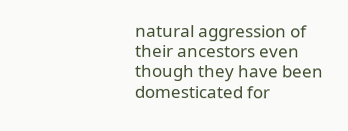natural aggression of their ancestors even though they have been domesticated for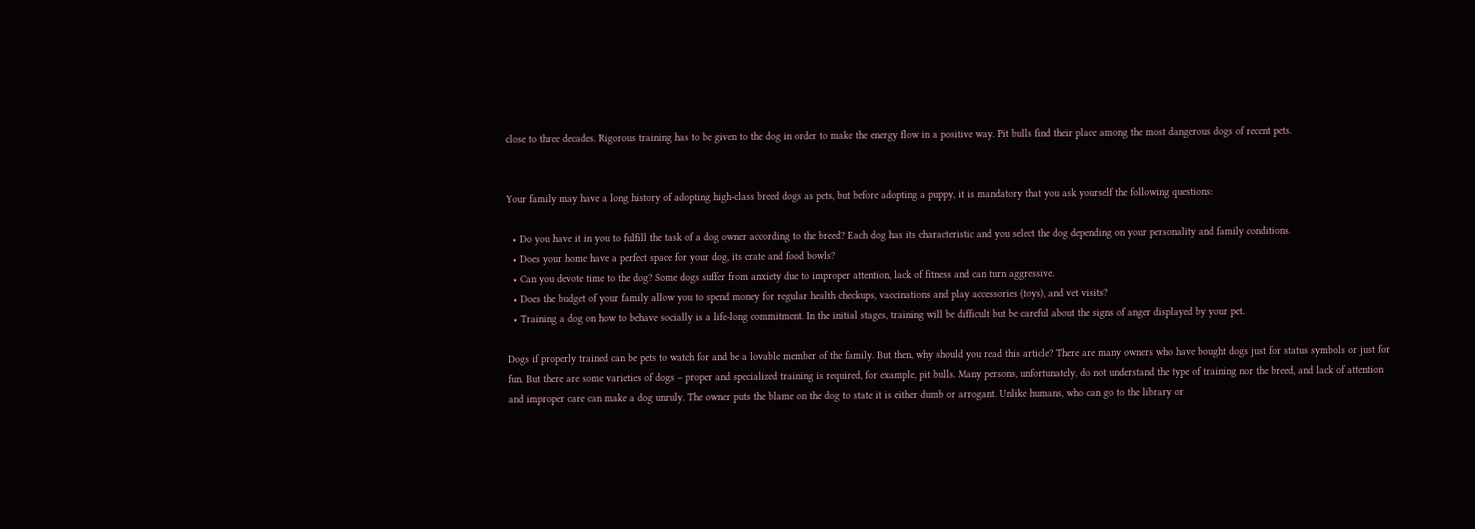close to three decades. Rigorous training has to be given to the dog in order to make the energy flow in a positive way. Pit bulls find their place among the most dangerous dogs of recent pets.


Your family may have a long history of adopting high-class breed dogs as pets, but before adopting a puppy, it is mandatory that you ask yourself the following questions:

  • Do you have it in you to fulfill the task of a dog owner according to the breed? Each dog has its characteristic and you select the dog depending on your personality and family conditions.
  • Does your home have a perfect space for your dog, its crate and food bowls?
  • Can you devote time to the dog? Some dogs suffer from anxiety due to improper attention, lack of fitness and can turn aggressive.
  • Does the budget of your family allow you to spend money for regular health checkups, vaccinations and play accessories (toys), and vet visits?
  • Training a dog on how to behave socially is a life-long commitment. In the initial stages, training will be difficult but be careful about the signs of anger displayed by your pet.

Dogs if properly trained can be pets to watch for and be a lovable member of the family. But then, why should you read this article? There are many owners who have bought dogs just for status symbols or just for fun. But there are some varieties of dogs – proper and specialized training is required, for example, pit bulls. Many persons, unfortunately, do not understand the type of training nor the breed, and lack of attention and improper care can make a dog unruly. The owner puts the blame on the dog to state it is either dumb or arrogant. Unlike humans, who can go to the library or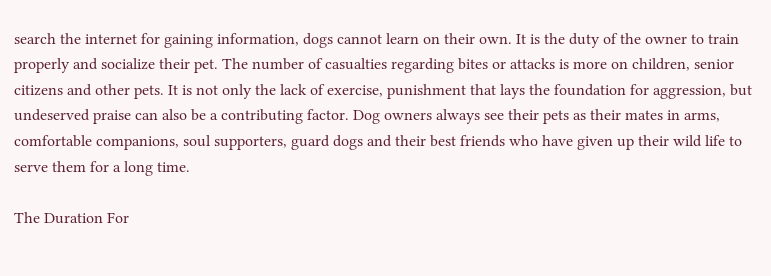search the internet for gaining information, dogs cannot learn on their own. It is the duty of the owner to train properly and socialize their pet. The number of casualties regarding bites or attacks is more on children, senior citizens and other pets. It is not only the lack of exercise, punishment that lays the foundation for aggression, but undeserved praise can also be a contributing factor. Dog owners always see their pets as their mates in arms, comfortable companions, soul supporters, guard dogs and their best friends who have given up their wild life to serve them for a long time.

The Duration For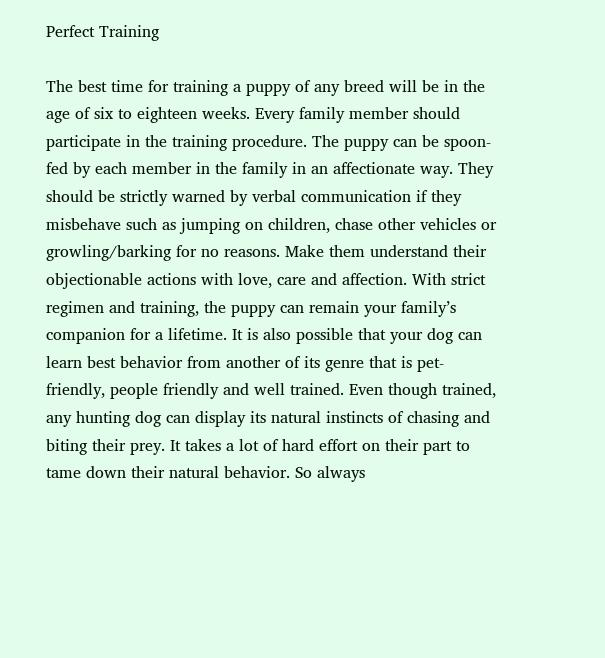Perfect Training

The best time for training a puppy of any breed will be in the age of six to eighteen weeks. Every family member should participate in the training procedure. The puppy can be spoon-fed by each member in the family in an affectionate way. They should be strictly warned by verbal communication if they misbehave such as jumping on children, chase other vehicles or growling/barking for no reasons. Make them understand their objectionable actions with love, care and affection. With strict regimen and training, the puppy can remain your family’s companion for a lifetime. It is also possible that your dog can learn best behavior from another of its genre that is pet-friendly, people friendly and well trained. Even though trained, any hunting dog can display its natural instincts of chasing and biting their prey. It takes a lot of hard effort on their part to tame down their natural behavior. So always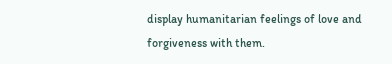display humanitarian feelings of love and forgiveness with them.